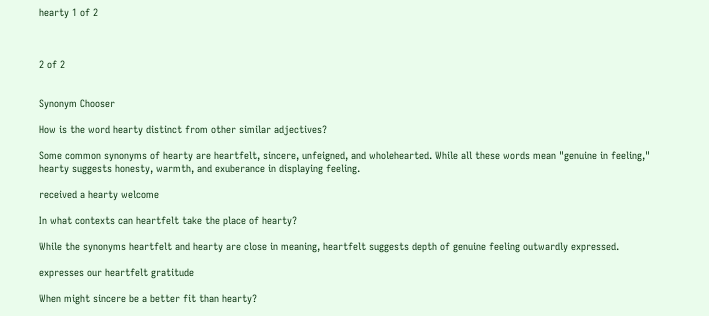hearty 1 of 2



2 of 2


Synonym Chooser

How is the word hearty distinct from other similar adjectives?

Some common synonyms of hearty are heartfelt, sincere, unfeigned, and wholehearted. While all these words mean "genuine in feeling," hearty suggests honesty, warmth, and exuberance in displaying feeling.

received a hearty welcome

In what contexts can heartfelt take the place of hearty?

While the synonyms heartfelt and hearty are close in meaning, heartfelt suggests depth of genuine feeling outwardly expressed.

expresses our heartfelt gratitude

When might sincere be a better fit than hearty?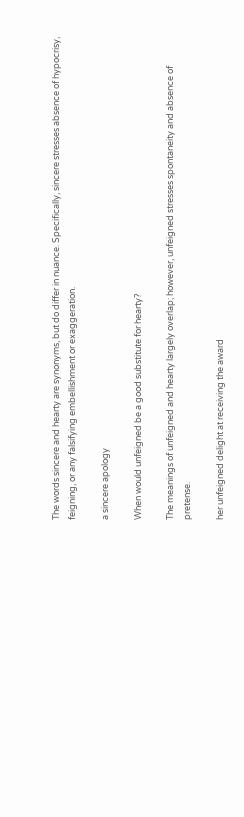The words sincere and hearty are synonyms, but do differ in nuance. Specifically, sincere stresses absence of hypocrisy, feigning, or any falsifying embellishment or exaggeration.

a sincere apology

When would unfeigned be a good substitute for hearty?

The meanings of unfeigned and hearty largely overlap; however, unfeigned stresses spontaneity and absence of pretense.

her unfeigned delight at receiving the award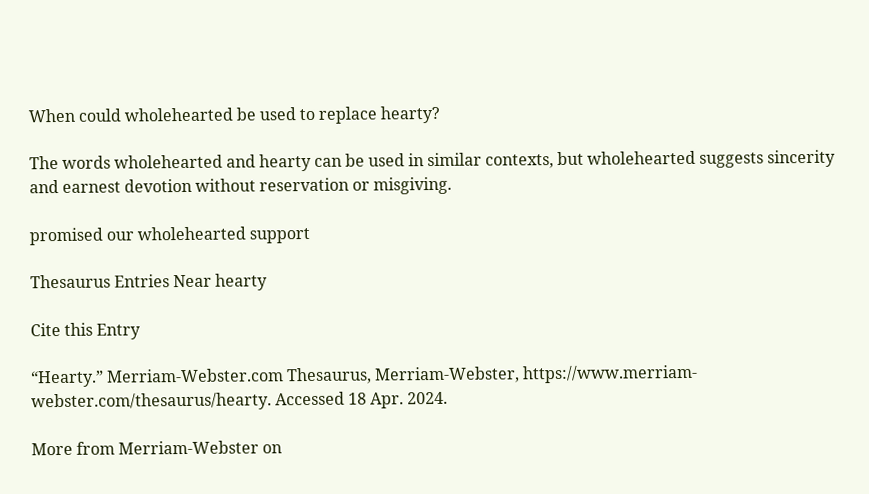When could wholehearted be used to replace hearty?

The words wholehearted and hearty can be used in similar contexts, but wholehearted suggests sincerity and earnest devotion without reservation or misgiving.

promised our wholehearted support

Thesaurus Entries Near hearty

Cite this Entry

“Hearty.” Merriam-Webster.com Thesaurus, Merriam-Webster, https://www.merriam-webster.com/thesaurus/hearty. Accessed 18 Apr. 2024.

More from Merriam-Webster on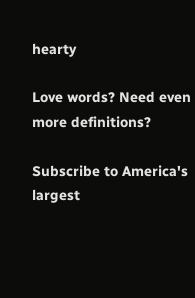hearty

Love words? Need even more definitions?

Subscribe to America's largest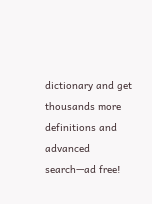dictionary and get thousands more definitions and advanced search—ad free!